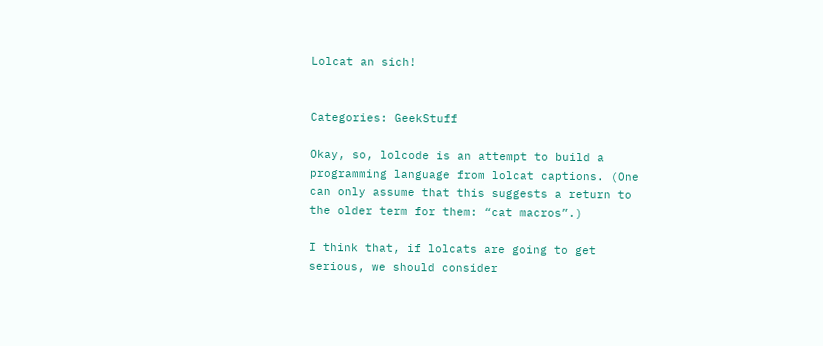Lolcat an sich!


Categories: GeekStuff

Okay, so, lolcode is an attempt to build a programming language from lolcat captions. (One can only assume that this suggests a return to the older term for them: “cat macros”.)

I think that, if lolcats are going to get serious, we should consider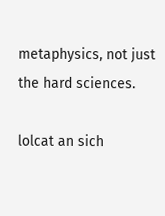metaphysics, not just the hard sciences.

lolcat an sich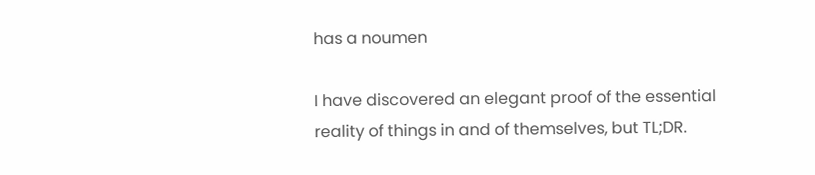has a noumen

I have discovered an elegant proof of the essential reality of things in and of themselves, but TL;DR.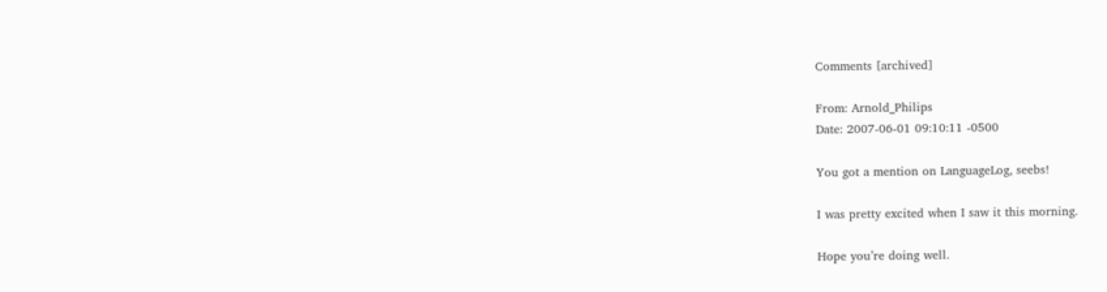Comments [archived]

From: Arnold_Philips
Date: 2007-06-01 09:10:11 -0500

You got a mention on LanguageLog, seebs!

I was pretty excited when I saw it this morning.

Hope you’re doing well.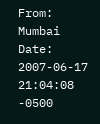From: Mumbai
Date: 2007-06-17 21:04:08 -0500